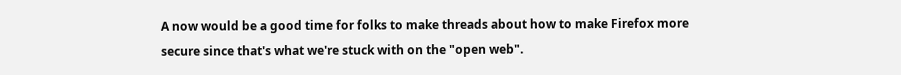A now would be a good time for folks to make threads about how to make Firefox more secure since that's what we're stuck with on the "open web".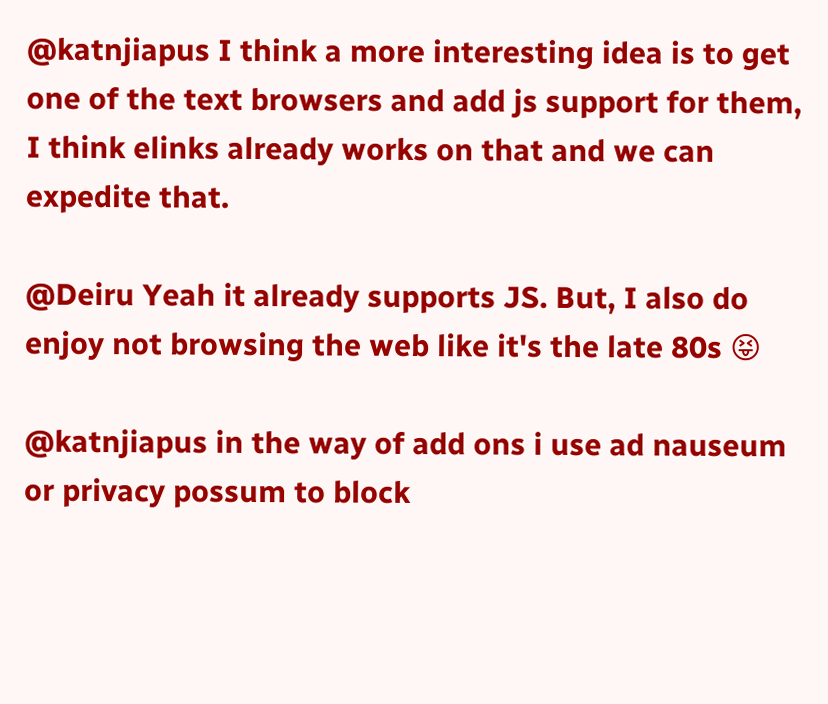@katnjiapus I think a more interesting idea is to get one of the text browsers and add js support for them, I think elinks already works on that and we can expedite that.

@Deiru Yeah it already supports JS. But, I also do enjoy not browsing the web like it's the late 80s 😝

@katnjiapus in the way of add ons i use ad nauseum or privacy possum to block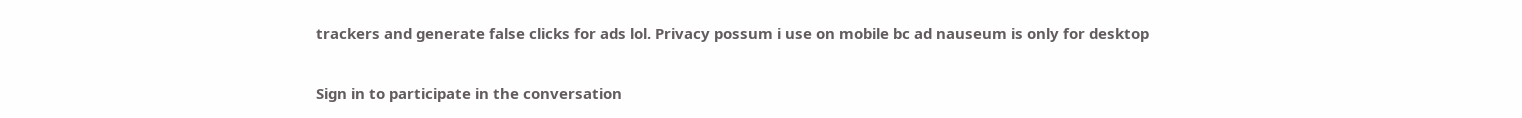trackers and generate false clicks for ads lol. Privacy possum i use on mobile bc ad nauseum is only for desktop

Sign in to participate in the conversation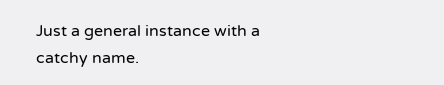Just a general instance with a catchy name.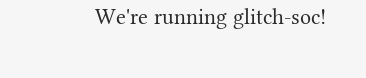We're running glitch-soc!